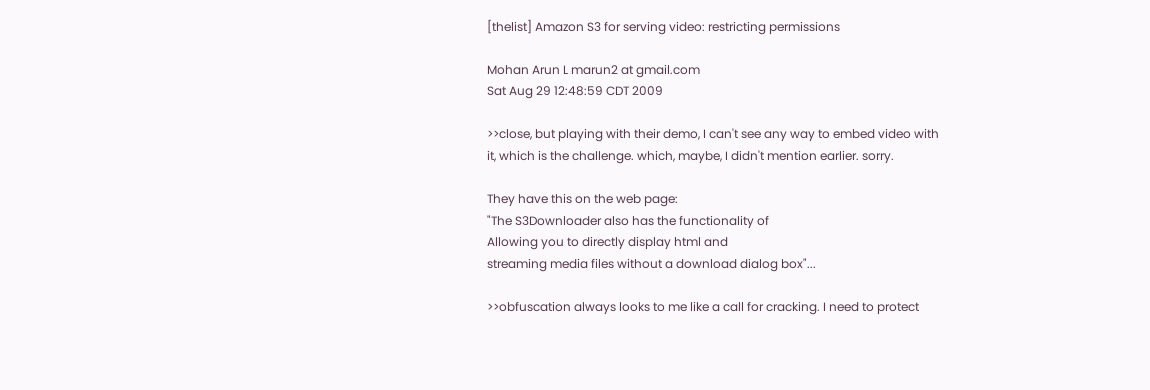[thelist] Amazon S3 for serving video: restricting permissions

Mohan Arun L marun2 at gmail.com
Sat Aug 29 12:48:59 CDT 2009

>>close, but playing with their demo, I can't see any way to embed video with
it, which is the challenge. which, maybe, I didn't mention earlier. sorry.

They have this on the web page:
"The S3Downloader also has the functionality of
Allowing you to directly display html and
streaming media files without a download dialog box"...

>>obfuscation always looks to me like a call for cracking. I need to protect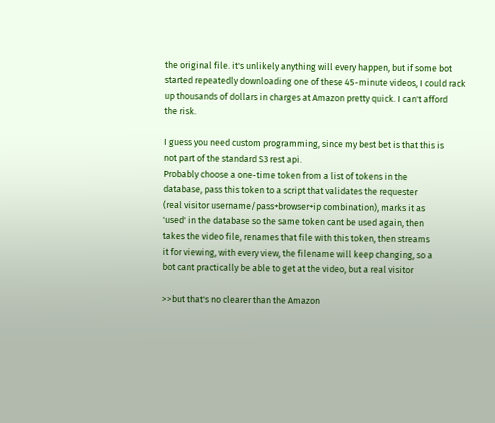the original file. it's unlikely anything will every happen, but if some bot
started repeatedly downloading one of these 45-minute videos, I could rack
up thousands of dollars in charges at Amazon pretty quick. I can't afford
the risk.

I guess you need custom programming, since my best bet is that this is
not part of the standard S3 rest api.
Probably choose a one-time token from a list of tokens in the
database, pass this token to a script that validates the requester
(real visitor username/pass+browser+ip combination), marks it as
'used' in the database so the same token cant be used again, then
takes the video file, renames that file with this token, then streams
it for viewing, with every view, the filename will keep changing, so a
bot cant practically be able to get at the video, but a real visitor

>>but that's no clearer than the Amazon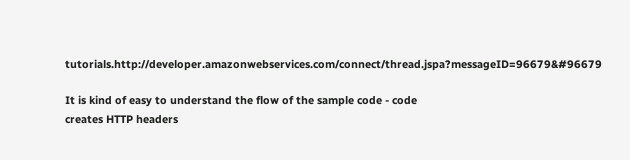tutorials.http://developer.amazonwebservices.com/connect/thread.jspa?messageID=96679&#96679

It is kind of easy to understand the flow of the sample code - code
creates HTTP headers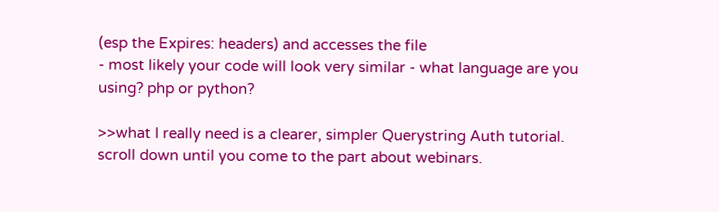(esp the Expires: headers) and accesses the file
- most likely your code will look very similar - what language are you
using? php or python?

>>what I really need is a clearer, simpler Querystring Auth tutorial.
scroll down until you come to the part about webinars.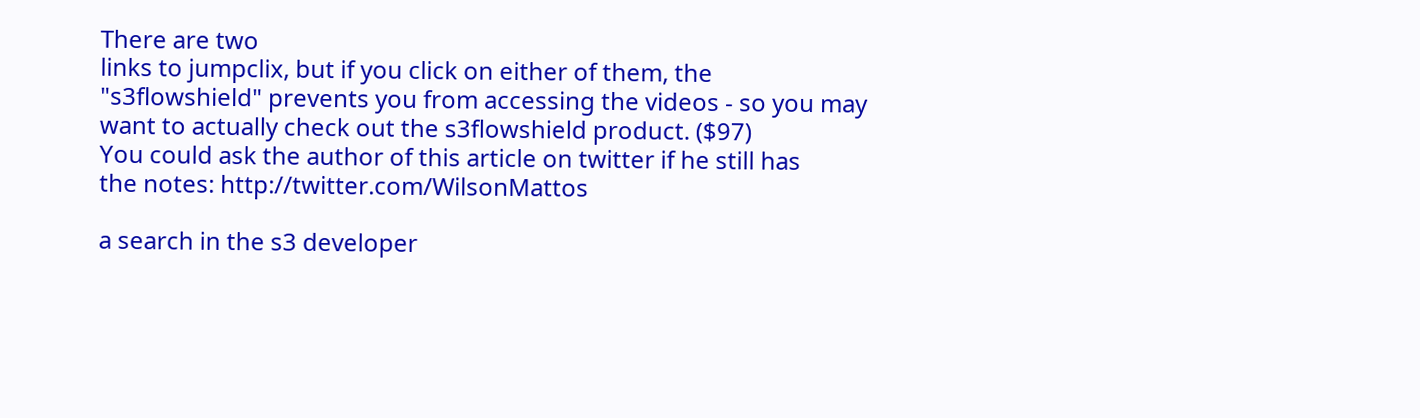There are two
links to jumpclix, but if you click on either of them, the
"s3flowshield" prevents you from accessing the videos - so you may
want to actually check out the s3flowshield product. ($97)
You could ask the author of this article on twitter if he still has
the notes: http://twitter.com/WilsonMattos

a search in the s3 developer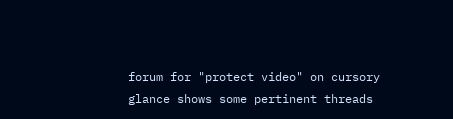forum for "protect video" on cursory
glance shows some pertinent threads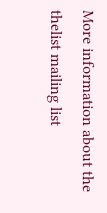More information about the thelist mailing list